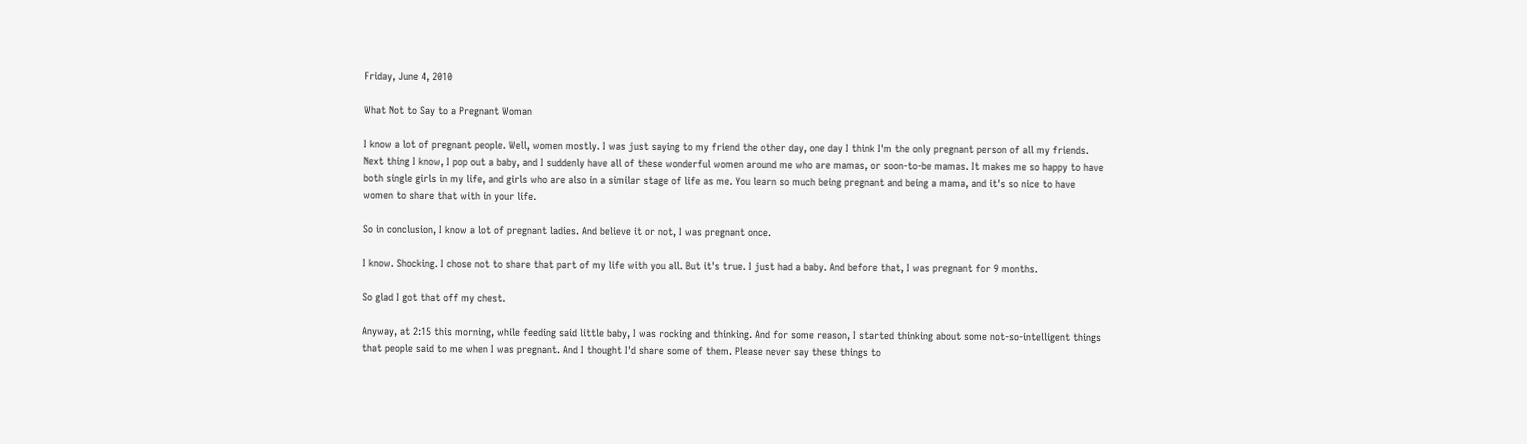Friday, June 4, 2010

What Not to Say to a Pregnant Woman

I know a lot of pregnant people. Well, women mostly. I was just saying to my friend the other day, one day I think I'm the only pregnant person of all my friends. Next thing I know, I pop out a baby, and I suddenly have all of these wonderful women around me who are mamas, or soon-to-be mamas. It makes me so happy to have both single girls in my life, and girls who are also in a similar stage of life as me. You learn so much being pregnant and being a mama, and it's so nice to have women to share that with in your life.

So in conclusion, I know a lot of pregnant ladies. And believe it or not, I was pregnant once.

I know. Shocking. I chose not to share that part of my life with you all. But it's true. I just had a baby. And before that, I was pregnant for 9 months.

So glad I got that off my chest.

Anyway, at 2:15 this morning, while feeding said little baby, I was rocking and thinking. And for some reason, I started thinking about some not-so-intelligent things that people said to me when I was pregnant. And I thought I'd share some of them. Please never say these things to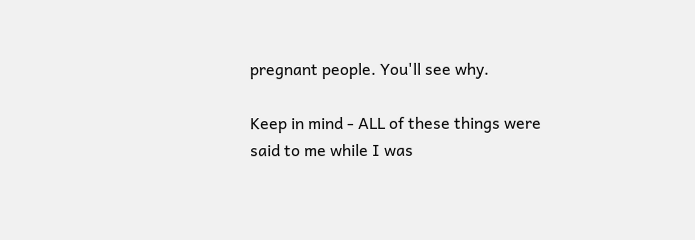pregnant people. You'll see why.

Keep in mind - ALL of these things were said to me while I was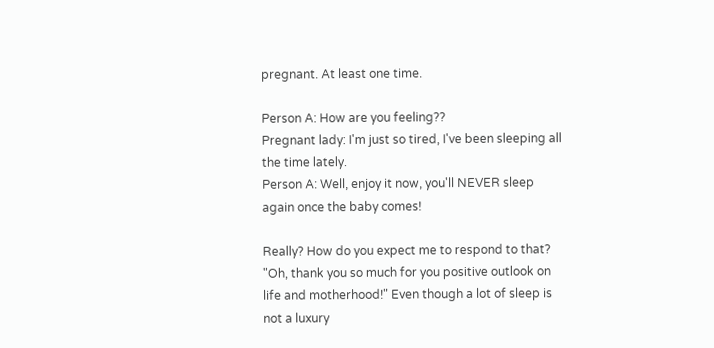pregnant. At least one time.

Person A: How are you feeling??
Pregnant lady: I'm just so tired, I've been sleeping all the time lately.
Person A: Well, enjoy it now, you'll NEVER sleep again once the baby comes!

Really? How do you expect me to respond to that? "Oh, thank you so much for you positive outlook on life and motherhood!" Even though a lot of sleep is not a luxury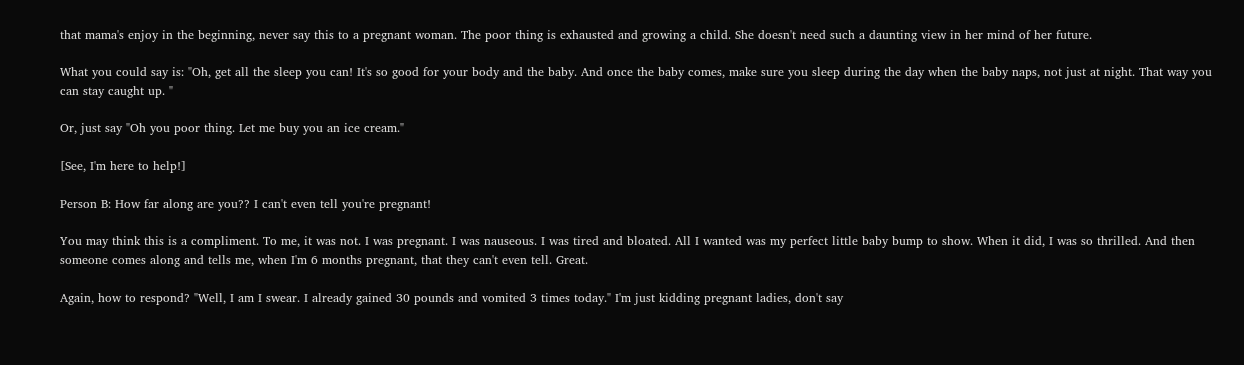that mama's enjoy in the beginning, never say this to a pregnant woman. The poor thing is exhausted and growing a child. She doesn't need such a daunting view in her mind of her future.

What you could say is: "Oh, get all the sleep you can! It's so good for your body and the baby. And once the baby comes, make sure you sleep during the day when the baby naps, not just at night. That way you can stay caught up. "

Or, just say "Oh you poor thing. Let me buy you an ice cream."

[See, I'm here to help!]

Person B: How far along are you?? I can't even tell you're pregnant!

You may think this is a compliment. To me, it was not. I was pregnant. I was nauseous. I was tired and bloated. All I wanted was my perfect little baby bump to show. When it did, I was so thrilled. And then someone comes along and tells me, when I'm 6 months pregnant, that they can't even tell. Great.

Again, how to respond? "Well, I am I swear. I already gained 30 pounds and vomited 3 times today." I'm just kidding pregnant ladies, don't say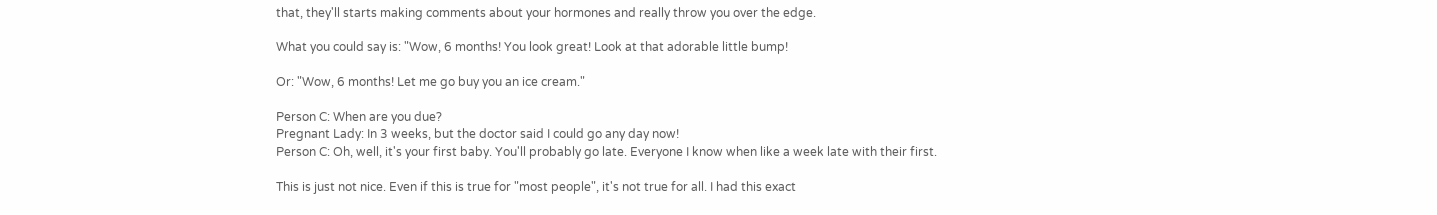that, they'll starts making comments about your hormones and really throw you over the edge.

What you could say is: "Wow, 6 months! You look great! Look at that adorable little bump!

Or: "Wow, 6 months! Let me go buy you an ice cream."

Person C: When are you due?
Pregnant Lady: In 3 weeks, but the doctor said I could go any day now!
Person C: Oh, well, it's your first baby. You'll probably go late. Everyone I know when like a week late with their first.

This is just not nice. Even if this is true for "most people", it's not true for all. I had this exact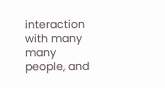interaction with many many people, and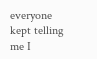everyone kept telling me I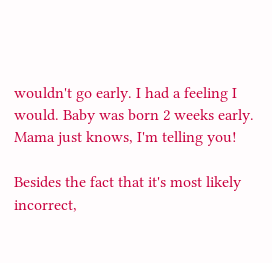wouldn't go early. I had a feeling I would. Baby was born 2 weeks early. Mama just knows, I'm telling you!

Besides the fact that it's most likely incorrect,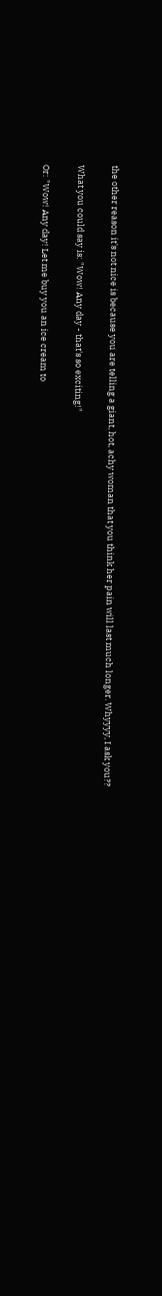the other reason it's not nice is because you are telling a giant, hot, achy woman that you think her pain will last much longer. Whyyyy, I ask you??

What you could say is: "Wow! Any day - that's so exciting!"

Or: "Wow! Any day! Let me buy you an ice cream to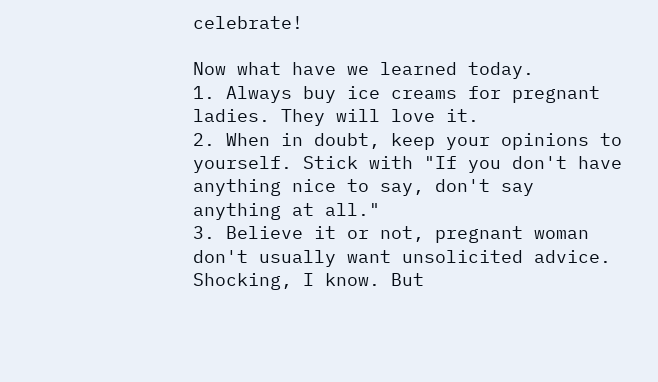celebrate!

Now what have we learned today.
1. Always buy ice creams for pregnant ladies. They will love it.
2. When in doubt, keep your opinions to yourself. Stick with "If you don't have anything nice to say, don't say anything at all."
3. Believe it or not, pregnant woman don't usually want unsolicited advice. Shocking, I know. But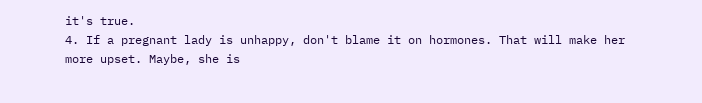it's true.
4. If a pregnant lady is unhappy, don't blame it on hormones. That will make her more upset. Maybe, she is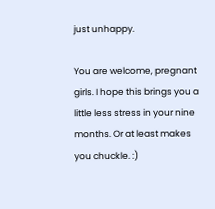just unhappy.

You are welcome, pregnant girls. I hope this brings you a little less stress in your nine months. Or at least makes you chuckle. :)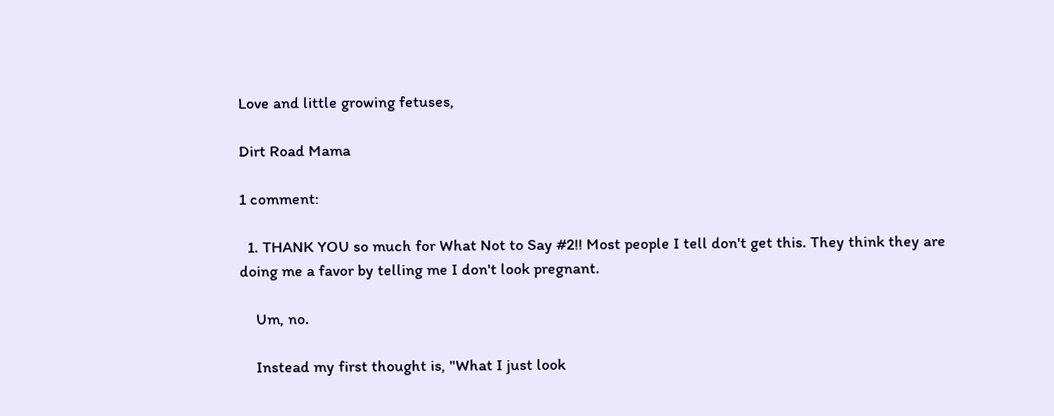Love and little growing fetuses,

Dirt Road Mama

1 comment:

  1. THANK YOU so much for What Not to Say #2!! Most people I tell don't get this. They think they are doing me a favor by telling me I don't look pregnant.

    Um, no.

    Instead my first thought is, "What I just look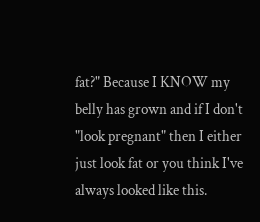fat?" Because I KNOW my belly has grown and if I don't "look pregnant" then I either just look fat or you think I've always looked like this.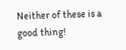Neither of these is a good thing!